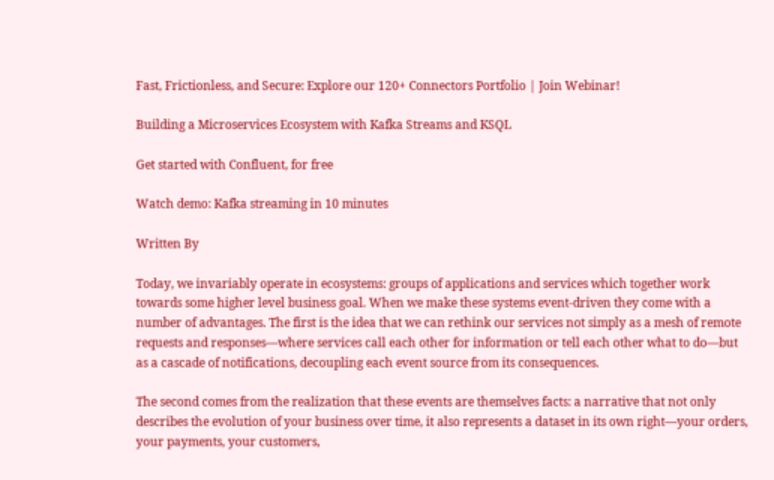Fast, Frictionless, and Secure: Explore our 120+ Connectors Portfolio | Join Webinar!

Building a Microservices Ecosystem with Kafka Streams and KSQL

Get started with Confluent, for free

Watch demo: Kafka streaming in 10 minutes

Written By

Today, we invariably operate in ecosystems: groups of applications and services which together work towards some higher level business goal. When we make these systems event-driven they come with a number of advantages. The first is the idea that we can rethink our services not simply as a mesh of remote requests and responses—where services call each other for information or tell each other what to do—but as a cascade of notifications, decoupling each event source from its consequences.

The second comes from the realization that these events are themselves facts: a narrative that not only describes the evolution of your business over time, it also represents a dataset in its own right—your orders, your payments, your customers,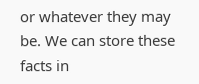or whatever they may be. We can store these facts in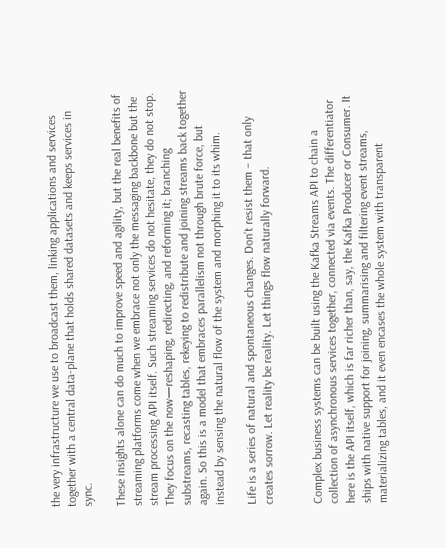the very infrastructure we use to broadcast them, linking applications and services together with a central data-plane that holds shared datasets and keeps services in sync.

These insights alone can do much to improve speed and agility, but the real benefits of streaming platforms come when we embrace not only the messaging backbone but the stream processing API itself. Such streaming services do not hesitate, they do not stop. They focus on the now—reshaping, redirecting, and reforming it; branching substreams, recasting tables, rekeying to redistribute and joining streams back together again. So this is a model that embraces parallelism not through brute force, but instead by sensing the natural flow of the system and morphing it to its whim.

Life is a series of natural and spontaneous changes. Don’t resist them – that only creates sorrow. Let reality be reality. Let things flow naturally forward.


Complex business systems can be built using the Kafka Streams API to chain a collection of asynchronous services together, connected via events. The differentiator here is the API itself, which is far richer than, say, the Kafka Producer or Consumer. It ships with native support for joining, summarising and filtering event streams, materializing tables, and it even encases the whole system with transparent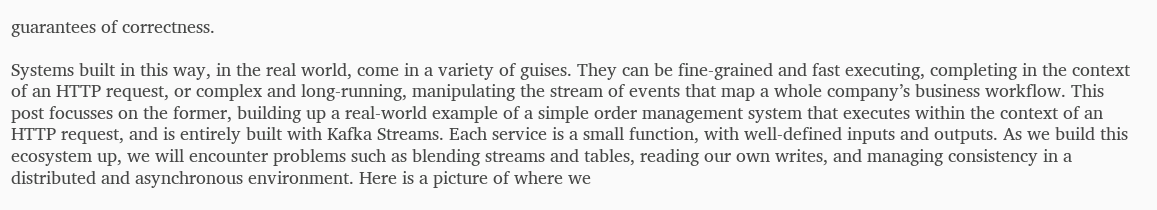guarantees of correctness.

Systems built in this way, in the real world, come in a variety of guises. They can be fine-grained and fast executing, completing in the context of an HTTP request, or complex and long-running, manipulating the stream of events that map a whole company’s business workflow. This post focusses on the former, building up a real-world example of a simple order management system that executes within the context of an HTTP request, and is entirely built with Kafka Streams. Each service is a small function, with well-defined inputs and outputs. As we build this ecosystem up, we will encounter problems such as blending streams and tables, reading our own writes, and managing consistency in a distributed and asynchronous environment. Here is a picture of where we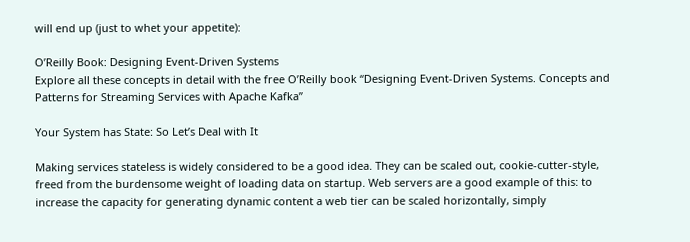will end up (just to whet your appetite):

O’Reilly Book: Designing Event-Driven Systems
Explore all these concepts in detail with the free O’Reilly book “Designing Event-Driven Systems. Concepts and Patterns for Streaming Services with Apache Kafka”

Your System has State: So Let’s Deal with It

Making services stateless is widely considered to be a good idea. They can be scaled out, cookie-cutter-style, freed from the burdensome weight of loading data on startup. Web servers are a good example of this: to increase the capacity for generating dynamic content a web tier can be scaled horizontally, simply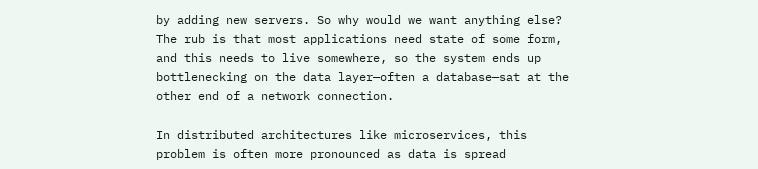by adding new servers. So why would we want anything else? The rub is that most applications need state of some form, and this needs to live somewhere, so the system ends up bottlenecking on the data layer—often a database—sat at the other end of a network connection.

In distributed architectures like microservices, this problem is often more pronounced as data is spread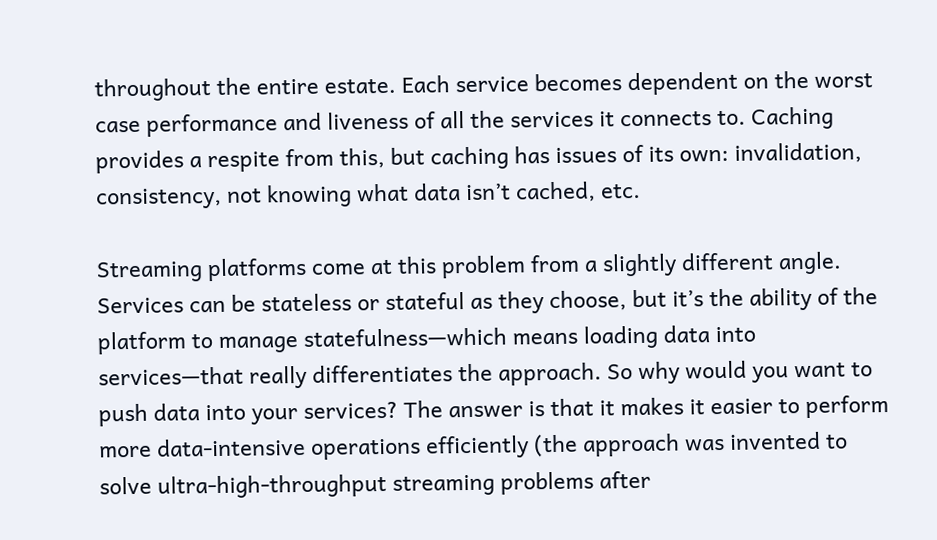throughout the entire estate. Each service becomes dependent on the worst case performance and liveness of all the services it connects to. Caching provides a respite from this, but caching has issues of its own: invalidation, consistency, not knowing what data isn’t cached, etc.

Streaming platforms come at this problem from a slightly different angle. Services can be stateless or stateful as they choose, but it’s the ability of the platform to manage statefulness—which means loading data into services—that really differentiates the approach. So why would you want to push data into your services? The answer is that it makes it easier to perform more data-intensive operations efficiently (the approach was invented to solve ultra-high-throughput streaming problems after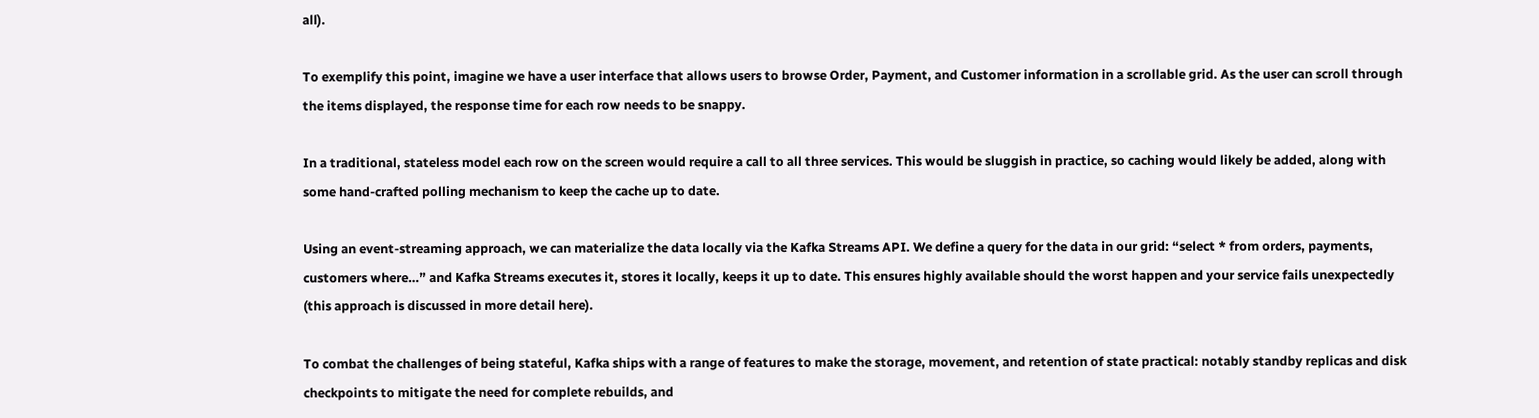all).

To exemplify this point, imagine we have a user interface that allows users to browse Order, Payment, and Customer information in a scrollable grid. As the user can scroll through the items displayed, the response time for each row needs to be snappy.

In a traditional, stateless model each row on the screen would require a call to all three services. This would be sluggish in practice, so caching would likely be added, along with some hand-crafted polling mechanism to keep the cache up to date.

Using an event-streaming approach, we can materialize the data locally via the Kafka Streams API. We define a query for the data in our grid: “select * from orders, payments, customers where…” and Kafka Streams executes it, stores it locally, keeps it up to date. This ensures highly available should the worst happen and your service fails unexpectedly (this approach is discussed in more detail here).

To combat the challenges of being stateful, Kafka ships with a range of features to make the storage, movement, and retention of state practical: notably standby replicas and disk checkpoints to mitigate the need for complete rebuilds, and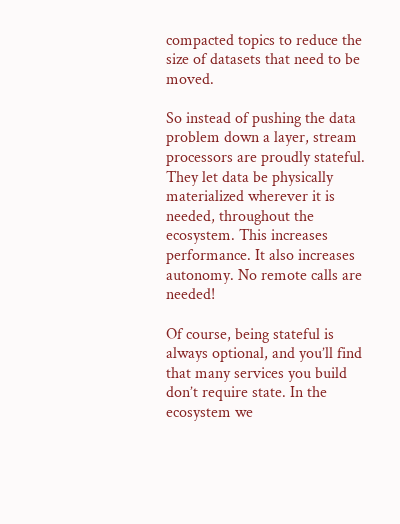compacted topics to reduce the size of datasets that need to be moved.

So instead of pushing the data problem down a layer, stream processors are proudly stateful. They let data be physically materialized wherever it is needed, throughout the ecosystem. This increases performance. It also increases autonomy. No remote calls are needed!

Of course, being stateful is always optional, and you’ll find that many services you build don’t require state. In the ecosystem we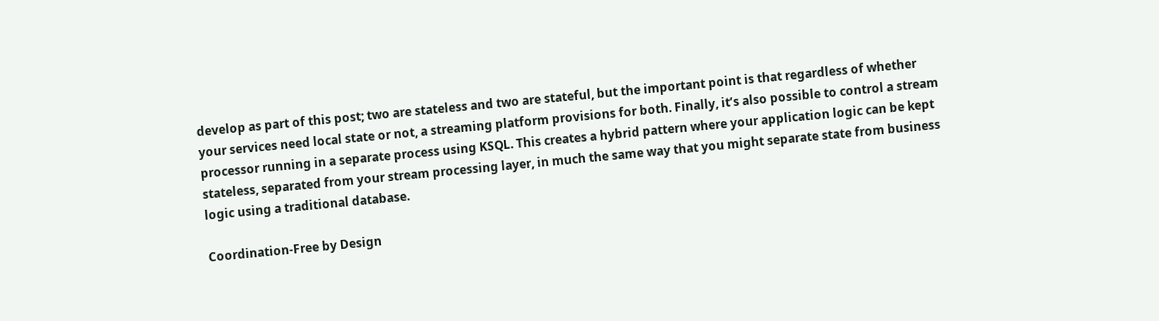develop as part of this post; two are stateless and two are stateful, but the important point is that regardless of whether your services need local state or not, a streaming platform provisions for both. Finally, it’s also possible to control a stream processor running in a separate process using KSQL. This creates a hybrid pattern where your application logic can be kept stateless, separated from your stream processing layer, in much the same way that you might separate state from business logic using a traditional database.

Coordination-Free by Design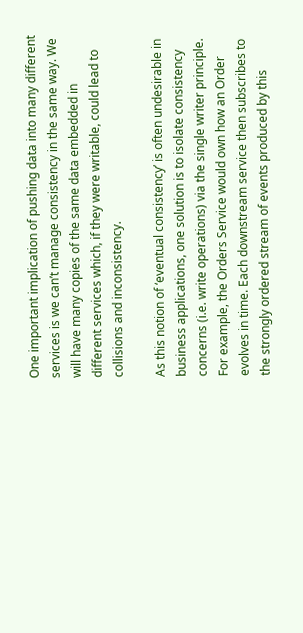One important implication of pushing data into many different services is we can’t manage consistency in the same way. We will have many copies of the same data embedded in different services which, if they were writable, could lead to collisions and inconsistency.

As this notion of ‘eventual consistency’ is often undesirable in business applications, one solution is to isolate consistency concerns (i.e. write operations) via the single writer principle. For example, the Orders Service would own how an Order evolves in time. Each downstream service then subscribes to the strongly ordered stream of events produced by this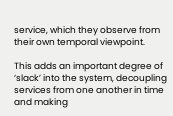service, which they observe from their own temporal viewpoint.

This adds an important degree of ‘slack’ into the system, decoupling services from one another in time and making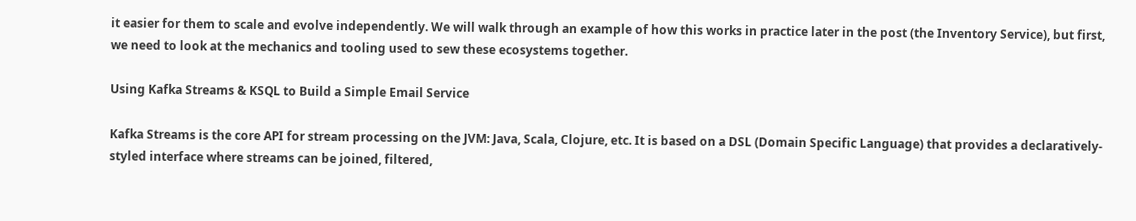it easier for them to scale and evolve independently. We will walk through an example of how this works in practice later in the post (the Inventory Service), but first, we need to look at the mechanics and tooling used to sew these ecosystems together.

Using Kafka Streams & KSQL to Build a Simple Email Service

Kafka Streams is the core API for stream processing on the JVM: Java, Scala, Clojure, etc. It is based on a DSL (Domain Specific Language) that provides a declaratively-styled interface where streams can be joined, filtered,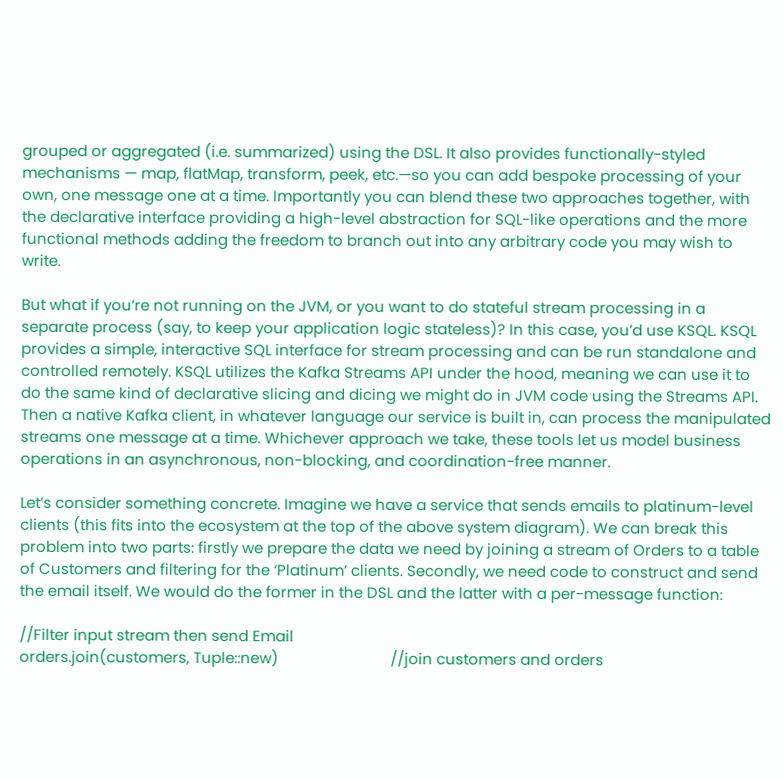grouped or aggregated (i.e. summarized) using the DSL. It also provides functionally-styled mechanisms — map, flatMap, transform, peek, etc.—so you can add bespoke processing of your own, one message one at a time. Importantly you can blend these two approaches together, with the declarative interface providing a high-level abstraction for SQL-like operations and the more functional methods adding the freedom to branch out into any arbitrary code you may wish to write.

But what if you’re not running on the JVM, or you want to do stateful stream processing in a separate process (say, to keep your application logic stateless)? In this case, you’d use KSQL. KSQL provides a simple, interactive SQL interface for stream processing and can be run standalone and controlled remotely. KSQL utilizes the Kafka Streams API under the hood, meaning we can use it to do the same kind of declarative slicing and dicing we might do in JVM code using the Streams API. Then a native Kafka client, in whatever language our service is built in, can process the manipulated streams one message at a time. Whichever approach we take, these tools let us model business operations in an asynchronous, non-blocking, and coordination-free manner.

Let’s consider something concrete. Imagine we have a service that sends emails to platinum-level clients (this fits into the ecosystem at the top of the above system diagram). We can break this problem into two parts: firstly we prepare the data we need by joining a stream of Orders to a table of Customers and filtering for the ‘Platinum’ clients. Secondly, we need code to construct and send the email itself. We would do the former in the DSL and the latter with a per-message function:

//Filter input stream then send Email
orders.join(customers, Tuple::new)                            //join customers and orders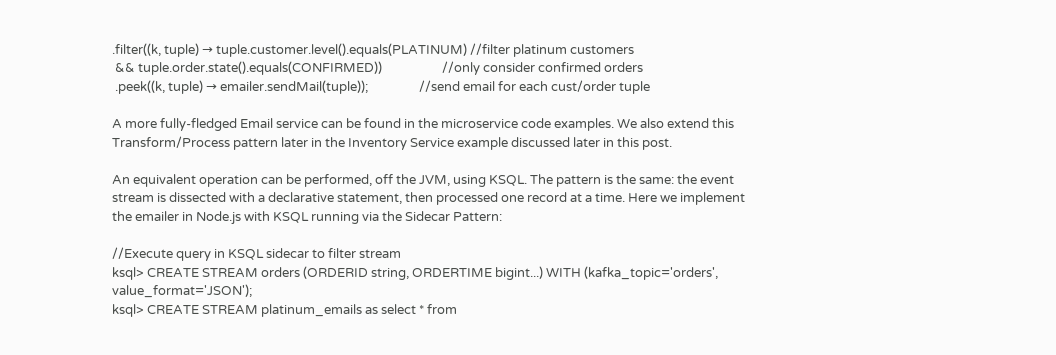.filter((k, tuple) → tuple.customer.level().equals(PLATINUM) //filter platinum customers
 && tuple.order.state().equals(CONFIRMED))                    //only consider confirmed orders
 .peek((k, tuple) → emailer.sendMail(tuple));                 //send email for each cust/order tuple

A more fully-fledged Email service can be found in the microservice code examples. We also extend this Transform/Process pattern later in the Inventory Service example discussed later in this post.

An equivalent operation can be performed, off the JVM, using KSQL. The pattern is the same: the event stream is dissected with a declarative statement, then processed one record at a time. Here we implement the emailer in Node.js with KSQL running via the Sidecar Pattern:

//Execute query in KSQL sidecar to filter stream
ksql> CREATE STREAM orders (ORDERID string, ORDERTIME bigint...) WITH (kafka_topic='orders', value_format='JSON');
ksql> CREATE STREAM platinum_emails as select * from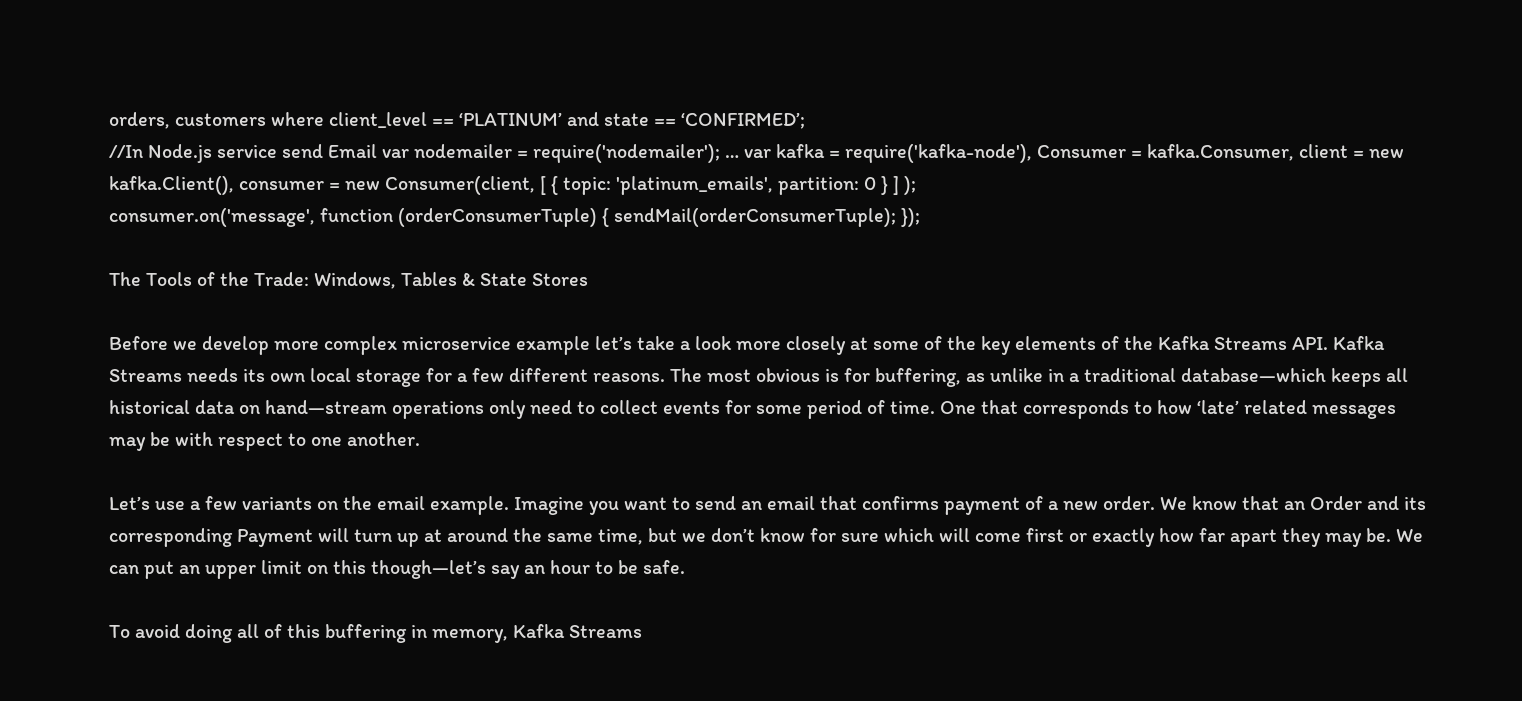orders, customers where client_level == ‘PLATINUM’ and state == ‘CONFIRMED’;
//In Node.js service send Email var nodemailer = require('nodemailer'); … var kafka = require('kafka-node'), Consumer = kafka.Consumer, client = new kafka.Client(), consumer = new Consumer(client, [ { topic: 'platinum_emails', partition: 0 } ] );
consumer.on('message', function (orderConsumerTuple) { sendMail(orderConsumerTuple); });

The Tools of the Trade: Windows, Tables & State Stores

Before we develop more complex microservice example let’s take a look more closely at some of the key elements of the Kafka Streams API. Kafka Streams needs its own local storage for a few different reasons. The most obvious is for buffering, as unlike in a traditional database—which keeps all historical data on hand—stream operations only need to collect events for some period of time. One that corresponds to how ‘late’ related messages may be with respect to one another.

Let’s use a few variants on the email example. Imagine you want to send an email that confirms payment of a new order. We know that an Order and its corresponding Payment will turn up at around the same time, but we don’t know for sure which will come first or exactly how far apart they may be. We can put an upper limit on this though—let’s say an hour to be safe.

To avoid doing all of this buffering in memory, Kafka Streams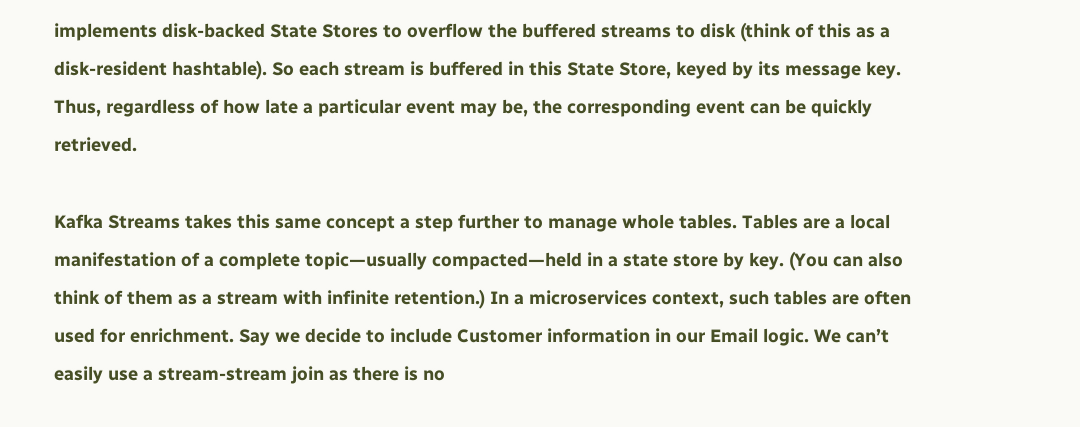implements disk-backed State Stores to overflow the buffered streams to disk (think of this as a disk-resident hashtable). So each stream is buffered in this State Store, keyed by its message key. Thus, regardless of how late a particular event may be, the corresponding event can be quickly retrieved.

Kafka Streams takes this same concept a step further to manage whole tables. Tables are a local manifestation of a complete topic—usually compacted—held in a state store by key. (You can also think of them as a stream with infinite retention.) In a microservices context, such tables are often used for enrichment. Say we decide to include Customer information in our Email logic. We can’t easily use a stream-stream join as there is no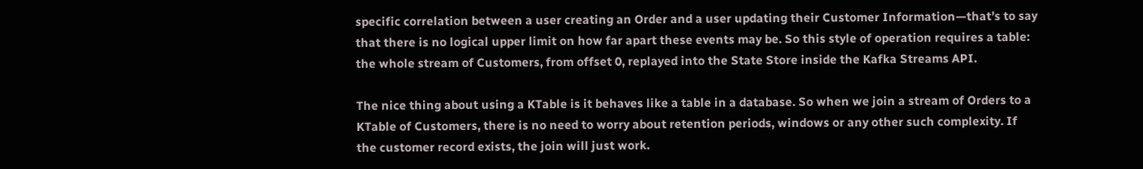specific correlation between a user creating an Order and a user updating their Customer Information—that’s to say that there is no logical upper limit on how far apart these events may be. So this style of operation requires a table: the whole stream of Customers, from offset 0, replayed into the State Store inside the Kafka Streams API.

The nice thing about using a KTable is it behaves like a table in a database. So when we join a stream of Orders to a KTable of Customers, there is no need to worry about retention periods, windows or any other such complexity. If the customer record exists, the join will just work.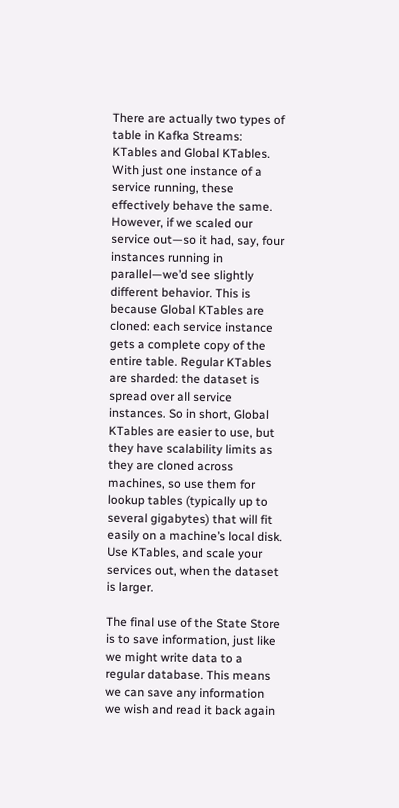There are actually two types of table in Kafka Streams: KTables and Global KTables. With just one instance of a service running, these effectively behave the same. However, if we scaled our service out—so it had, say, four instances running in parallel—we’d see slightly different behavior. This is because Global KTables are cloned: each service instance gets a complete copy of the entire table. Regular KTables are sharded: the dataset is spread over all service instances. So in short, Global KTables are easier to use, but they have scalability limits as they are cloned across machines, so use them for lookup tables (typically up to several gigabytes) that will fit easily on a machine’s local disk. Use KTables, and scale your services out, when the dataset is larger.

The final use of the State Store is to save information, just like we might write data to a regular database. This means we can save any information we wish and read it back again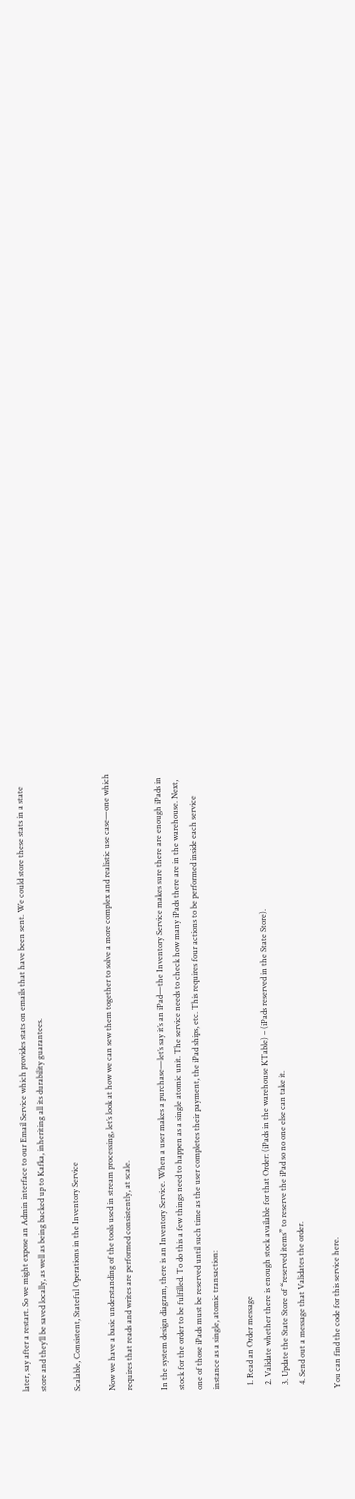later, say after a restart. So we might expose an Admin interface to our Email Service which provides stats on emails that have been sent. We could store these stats in a state store and they’ll be saved locally, as well as being backed up to Kafka, inheriting all its durability guarantees.

Scalable, Consistent, Stateful Operations in the Inventory Service

Now we have a basic understanding of the tools used in stream processing, let’s look at how we can sew them together to solve a more complex and realistic use case—one which requires that reads and writes are performed consistently, at scale.

In the system design diagram, there is an Inventory Service. When a user makes a purchase—let’s say it’s an iPad—the Inventory Service makes sure there are enough iPads in stock for the order to be fulfilled. To do this a few things need to happen as a single atomic unit. The service needs to check how many iPads there are in the warehouse. Next, one of those iPads must be reserved until such time as the user completes their payment, the iPad ships, etc. This requires four actions to be performed inside each service instance as a single, atomic transaction:

  1. Read an Order message
  2. Validate whether there is enough stock available for that Order: (iPads in the warehouse KTable) – (iPads reserved in the State Store).
  3. Update the State Store of “reserved items” to reserve the iPad so no one else can take it.
  4. Send out a message that Validates the order.

You can find the code for this service here.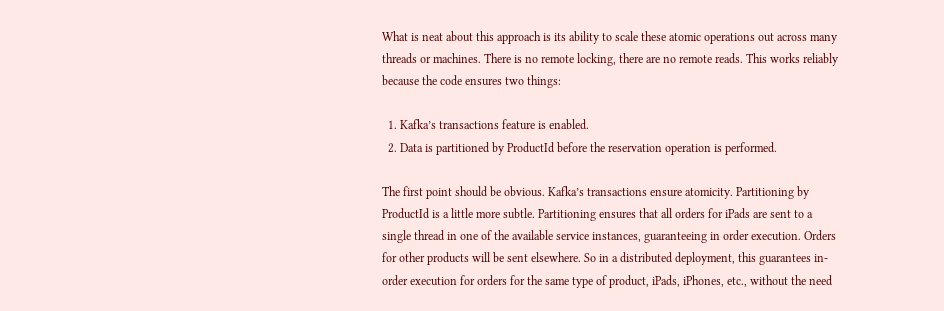What is neat about this approach is its ability to scale these atomic operations out across many threads or machines. There is no remote locking, there are no remote reads. This works reliably because the code ensures two things:

  1. Kafka’s transactions feature is enabled.
  2. Data is partitioned by ProductId before the reservation operation is performed.

The first point should be obvious. Kafka’s transactions ensure atomicity. Partitioning by ProductId is a little more subtle. Partitioning ensures that all orders for iPads are sent to a single thread in one of the available service instances, guaranteeing in order execution. Orders for other products will be sent elsewhere. So in a distributed deployment, this guarantees in-order execution for orders for the same type of product, iPads, iPhones, etc., without the need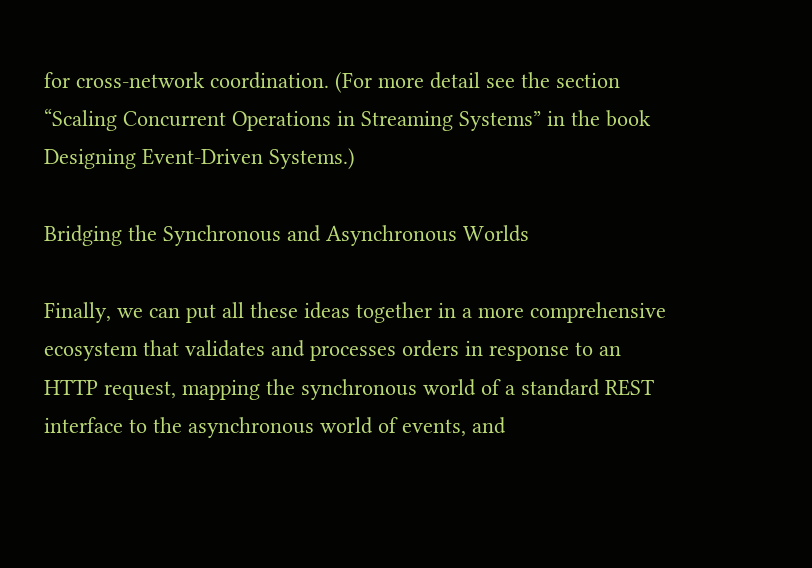for cross-network coordination. (For more detail see the section “Scaling Concurrent Operations in Streaming Systems” in the book Designing Event-Driven Systems.)

Bridging the Synchronous and Asynchronous Worlds

Finally, we can put all these ideas together in a more comprehensive ecosystem that validates and processes orders in response to an HTTP request, mapping the synchronous world of a standard REST interface to the asynchronous world of events, and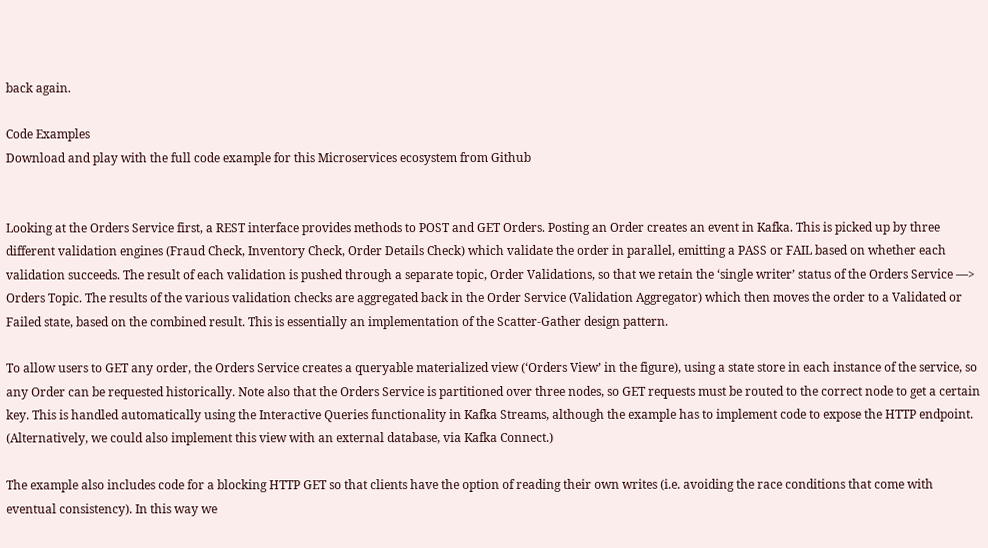back again.

Code Examples
Download and play with the full code example for this Microservices ecosystem from Github


Looking at the Orders Service first, a REST interface provides methods to POST and GET Orders. Posting an Order creates an event in Kafka. This is picked up by three different validation engines (Fraud Check, Inventory Check, Order Details Check) which validate the order in parallel, emitting a PASS or FAIL based on whether each validation succeeds. The result of each validation is pushed through a separate topic, Order Validations, so that we retain the ‘single writer’ status of the Orders Service —> Orders Topic. The results of the various validation checks are aggregated back in the Order Service (Validation Aggregator) which then moves the order to a Validated or Failed state, based on the combined result. This is essentially an implementation of the Scatter-Gather design pattern.

To allow users to GET any order, the Orders Service creates a queryable materialized view (‘Orders View’ in the figure), using a state store in each instance of the service, so any Order can be requested historically. Note also that the Orders Service is partitioned over three nodes, so GET requests must be routed to the correct node to get a certain key. This is handled automatically using the Interactive Queries functionality in Kafka Streams, although the example has to implement code to expose the HTTP endpoint. (Alternatively, we could also implement this view with an external database, via Kafka Connect.)

The example also includes code for a blocking HTTP GET so that clients have the option of reading their own writes (i.e. avoiding the race conditions that come with eventual consistency). In this way we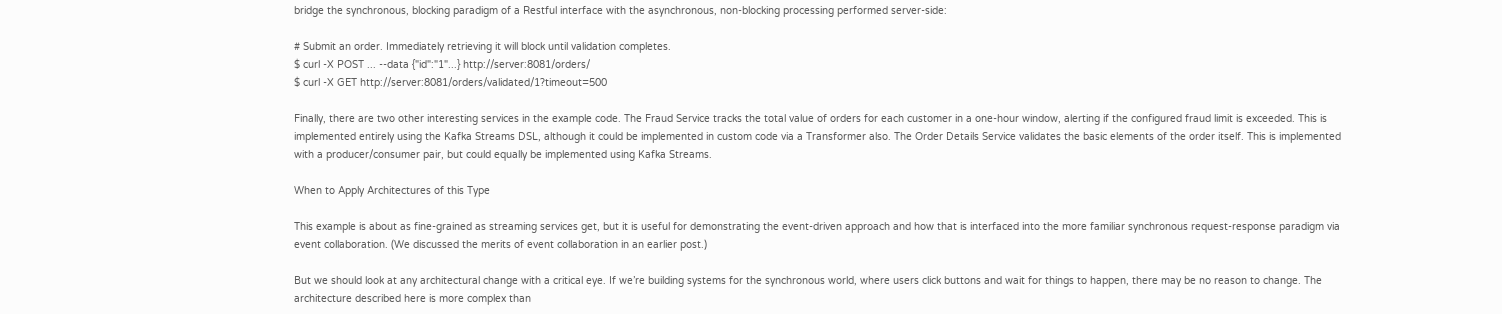bridge the synchronous, blocking paradigm of a Restful interface with the asynchronous, non-blocking processing performed server-side:

# Submit an order. Immediately retrieving it will block until validation completes.
$ curl -X POST ... --data {"id":"1"...} http://server:8081/orders/
$ curl -X GET http://server:8081/orders/validated/1?timeout=500

Finally, there are two other interesting services in the example code. The Fraud Service tracks the total value of orders for each customer in a one-hour window, alerting if the configured fraud limit is exceeded. This is implemented entirely using the Kafka Streams DSL, although it could be implemented in custom code via a Transformer also. The Order Details Service validates the basic elements of the order itself. This is implemented with a producer/consumer pair, but could equally be implemented using Kafka Streams.

When to Apply Architectures of this Type

This example is about as fine-grained as streaming services get, but it is useful for demonstrating the event-driven approach and how that is interfaced into the more familiar synchronous request-response paradigm via event collaboration. (We discussed the merits of event collaboration in an earlier post.)

But we should look at any architectural change with a critical eye. If we’re building systems for the synchronous world, where users click buttons and wait for things to happen, there may be no reason to change. The architecture described here is more complex than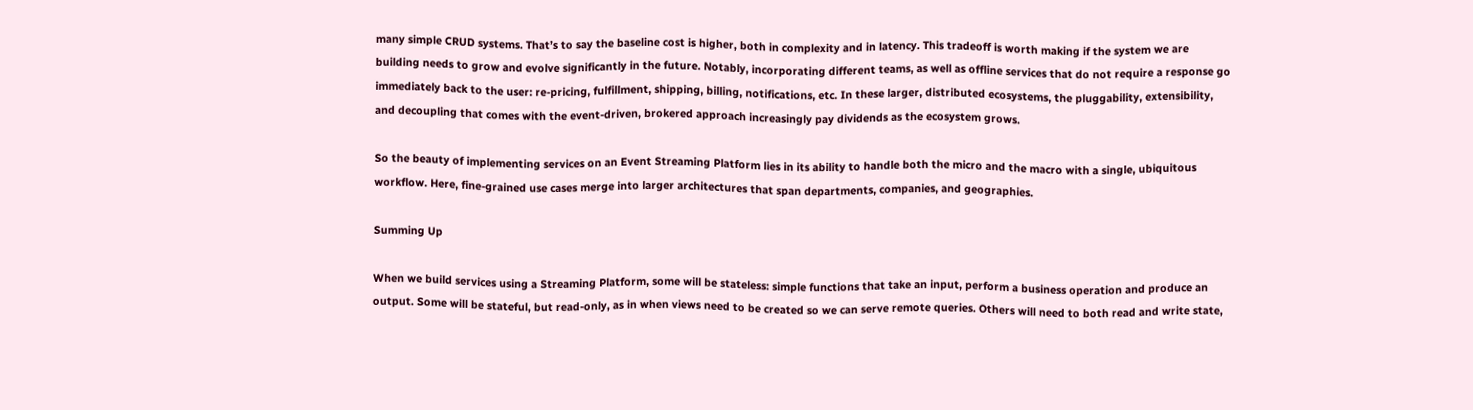many simple CRUD systems. That’s to say the baseline cost is higher, both in complexity and in latency. This tradeoff is worth making if the system we are building needs to grow and evolve significantly in the future. Notably, incorporating different teams, as well as offline services that do not require a response go immediately back to the user: re-pricing, fulfillment, shipping, billing, notifications, etc. In these larger, distributed ecosystems, the pluggability, extensibility, and decoupling that comes with the event-driven, brokered approach increasingly pay dividends as the ecosystem grows.

So the beauty of implementing services on an Event Streaming Platform lies in its ability to handle both the micro and the macro with a single, ubiquitous workflow. Here, fine-grained use cases merge into larger architectures that span departments, companies, and geographies.

Summing Up

When we build services using a Streaming Platform, some will be stateless: simple functions that take an input, perform a business operation and produce an output. Some will be stateful, but read-only, as in when views need to be created so we can serve remote queries. Others will need to both read and write state,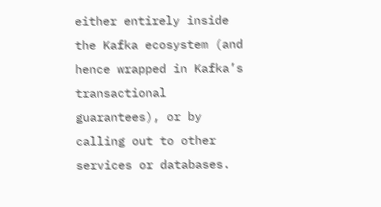either entirely inside the Kafka ecosystem (and hence wrapped in Kafka’s transactional guarantees), or by calling out to other services or databases.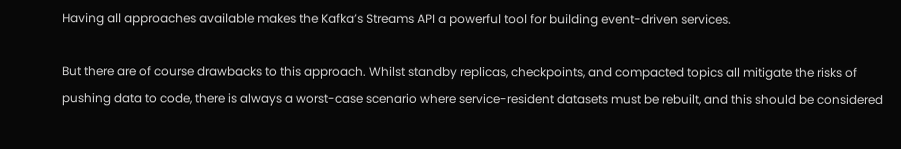Having all approaches available makes the Kafka’s Streams API a powerful tool for building event-driven services.

But there are of course drawbacks to this approach. Whilst standby replicas, checkpoints, and compacted topics all mitigate the risks of pushing data to code, there is always a worst-case scenario where service-resident datasets must be rebuilt, and this should be considered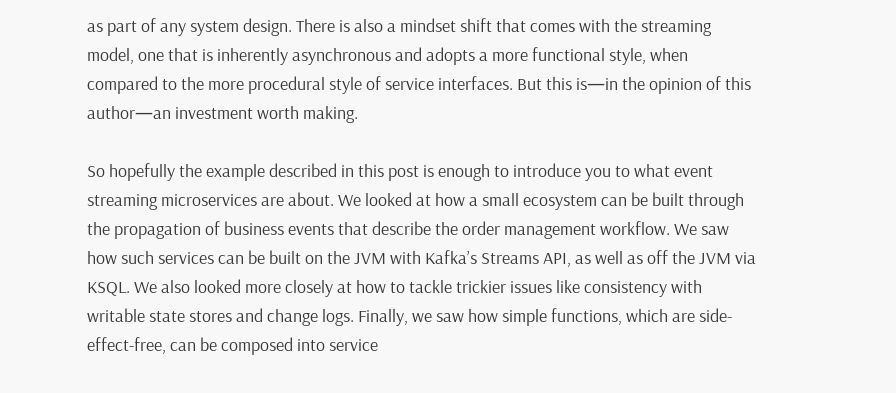as part of any system design. There is also a mindset shift that comes with the streaming model, one that is inherently asynchronous and adopts a more functional style, when compared to the more procedural style of service interfaces. But this is—in the opinion of this author—an investment worth making.

So hopefully the example described in this post is enough to introduce you to what event streaming microservices are about. We looked at how a small ecosystem can be built through the propagation of business events that describe the order management workflow. We saw how such services can be built on the JVM with Kafka’s Streams API, as well as off the JVM via KSQL. We also looked more closely at how to tackle trickier issues like consistency with writable state stores and change logs. Finally, we saw how simple functions, which are side-effect-free, can be composed into service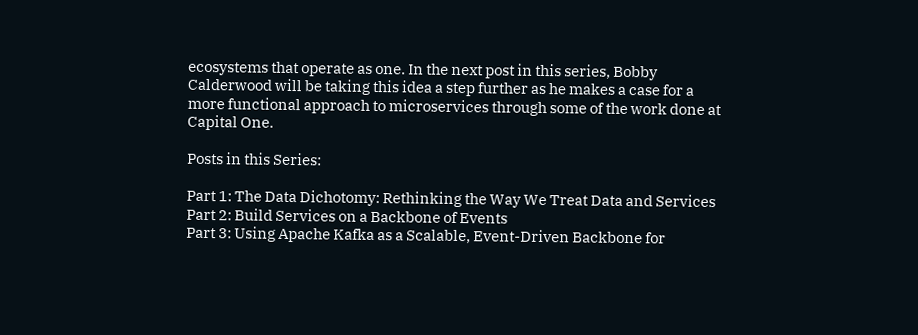ecosystems that operate as one. In the next post in this series, Bobby Calderwood will be taking this idea a step further as he makes a case for a more functional approach to microservices through some of the work done at Capital One.

Posts in this Series:

Part 1: The Data Dichotomy: Rethinking the Way We Treat Data and Services
Part 2: Build Services on a Backbone of Events
Part 3: Using Apache Kafka as a Scalable, Event-Driven Backbone for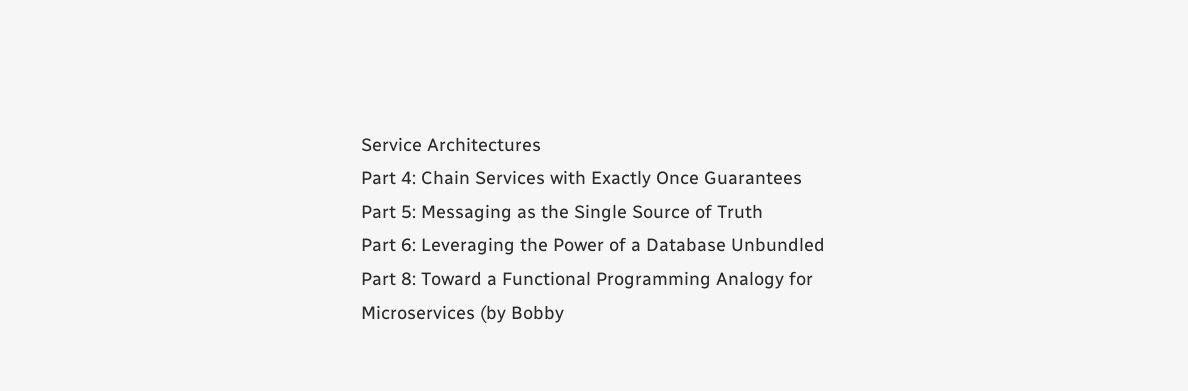Service Architectures
Part 4: Chain Services with Exactly Once Guarantees
Part 5: Messaging as the Single Source of Truth
Part 6: Leveraging the Power of a Database Unbundled
Part 8: Toward a Functional Programming Analogy for Microservices (by Bobby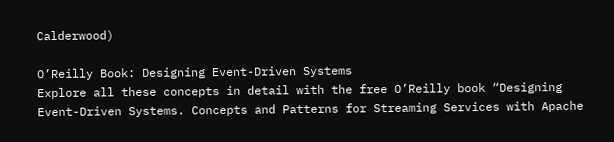Calderwood)

O’Reilly Book: Designing Event-Driven Systems
Explore all these concepts in detail with the free O’Reilly book “Designing Event-Driven Systems. Concepts and Patterns for Streaming Services with Apache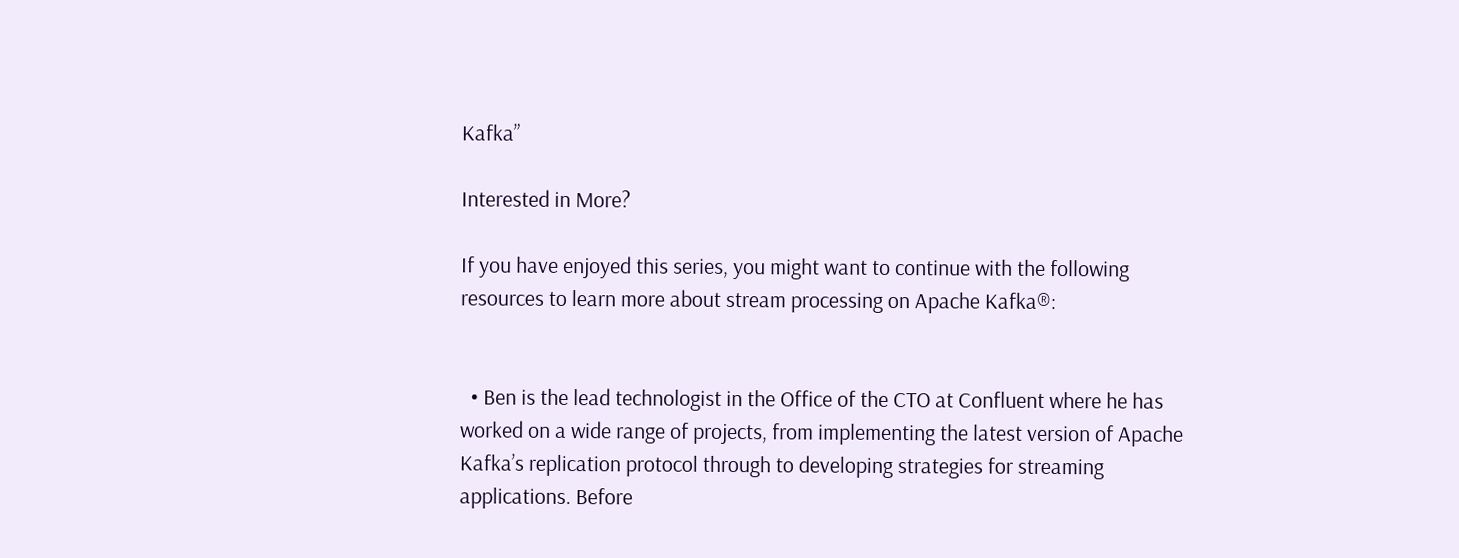Kafka”

Interested in More?

If you have enjoyed this series, you might want to continue with the following resources to learn more about stream processing on Apache Kafka®:


  • Ben is the lead technologist in the Office of the CTO at Confluent where he has worked on a wide range of projects, from implementing the latest version of Apache Kafka’s replication protocol through to developing strategies for streaming applications. Before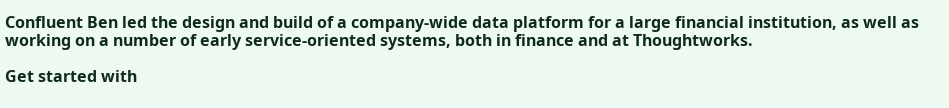Confluent Ben led the design and build of a company-wide data platform for a large financial institution, as well as working on a number of early service-oriented systems, both in finance and at Thoughtworks.

Get started with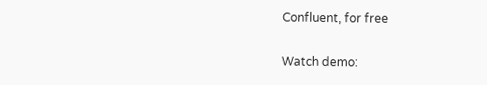Confluent, for free

Watch demo: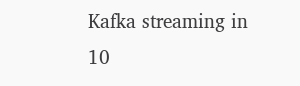Kafka streaming in 10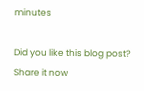minutes

Did you like this blog post? Share it now